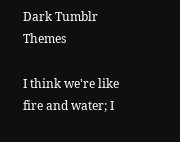Dark Tumblr Themes

I think we're like fire and water; I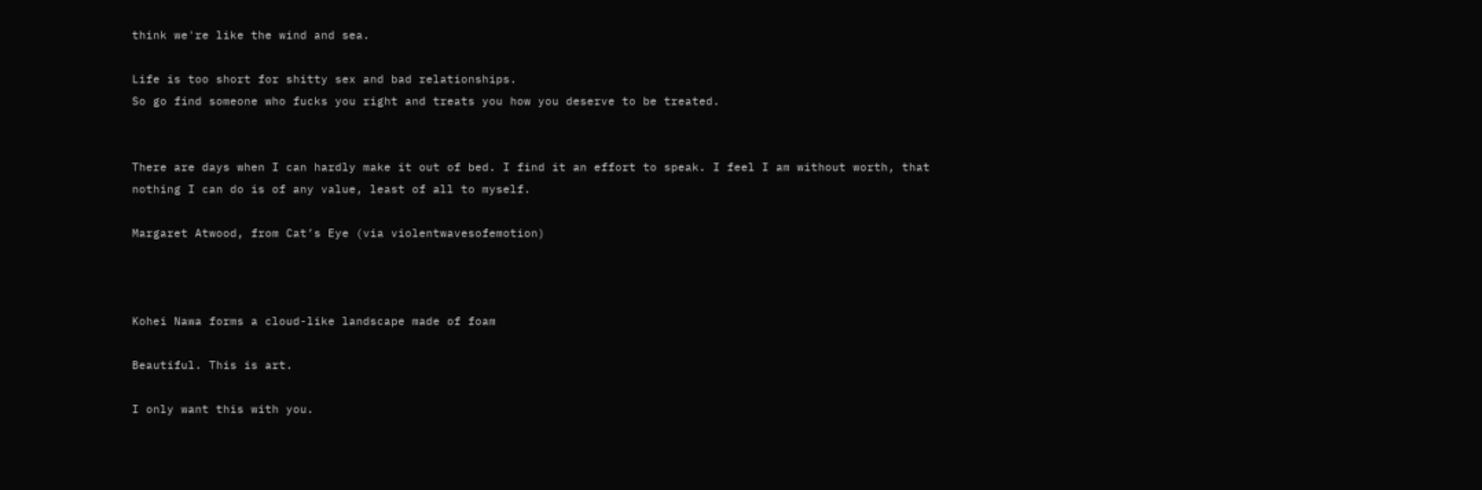think we're like the wind and sea.

Life is too short for shitty sex and bad relationships.
So go find someone who fucks you right and treats you how you deserve to be treated.


There are days when I can hardly make it out of bed. I find it an effort to speak. I feel I am without worth, that nothing I can do is of any value, least of all to myself.

Margaret Atwood, from Cat’s Eye (via violentwavesofemotion)



Kohei Nawa forms a cloud-like landscape made of foam

Beautiful. This is art.

I only want this with you.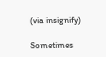(via insignify)

Sometimes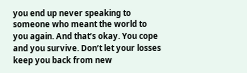you end up never speaking to someone who meant the world to you again. And that’s okay. You cope and you survive. Don’t let your losses keep you back from new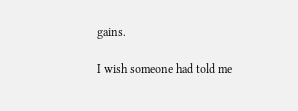gains.

I wish someone had told me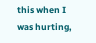this when I was hurting,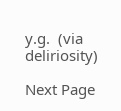y.g.  (via deliriosity)

Next Page